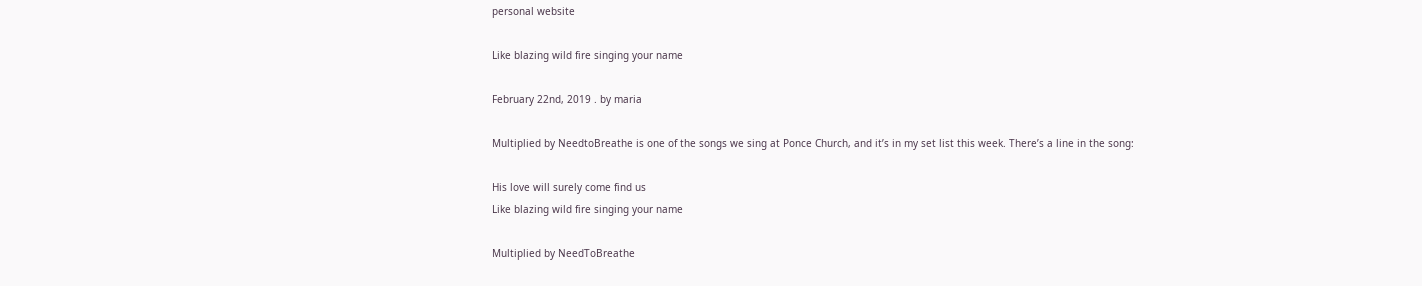personal website

Like blazing wild fire singing your name

February 22nd, 2019 . by maria

Multiplied by NeedtoBreathe is one of the songs we sing at Ponce Church, and it’s in my set list this week. There’s a line in the song:

His love will surely come find us
Like blazing wild fire singing your name

Multiplied by NeedToBreathe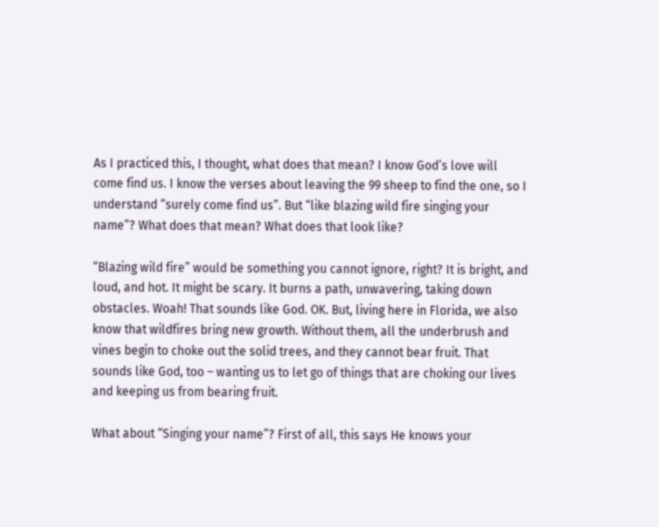As I practiced this, I thought, what does that mean? I know God’s love will come find us. I know the verses about leaving the 99 sheep to find the one, so I understand “surely come find us”. But “like blazing wild fire singing your name”? What does that mean? What does that look like?

“Blazing wild fire” would be something you cannot ignore, right? It is bright, and loud, and hot. It might be scary. It burns a path, unwavering, taking down obstacles. Woah! That sounds like God. OK. But, living here in Florida, we also know that wildfires bring new growth. Without them, all the underbrush and vines begin to choke out the solid trees, and they cannot bear fruit. That sounds like God, too – wanting us to let go of things that are choking our lives and keeping us from bearing fruit.

What about “Singing your name”? First of all, this says He knows your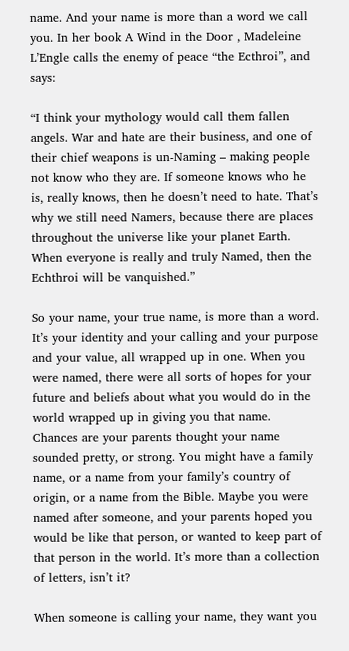name. And your name is more than a word we call you. In her book A Wind in the Door , Madeleine L’Engle calls the enemy of peace “the Ecthroi”, and says:

“I think your mythology would call them fallen angels. War and hate are their business, and one of their chief weapons is un-Naming – making people not know who they are. If someone knows who he is, really knows, then he doesn’t need to hate. That’s why we still need Namers, because there are places throughout the universe like your planet Earth. When everyone is really and truly Named, then the Echthroi will be vanquished.”

So your name, your true name, is more than a word. It’s your identity and your calling and your purpose and your value, all wrapped up in one. When you were named, there were all sorts of hopes for your future and beliefs about what you would do in the world wrapped up in giving you that name.
Chances are your parents thought your name sounded pretty, or strong. You might have a family name, or a name from your family’s country of origin, or a name from the Bible. Maybe you were named after someone, and your parents hoped you would be like that person, or wanted to keep part of that person in the world. It’s more than a collection of letters, isn’t it?

When someone is calling your name, they want you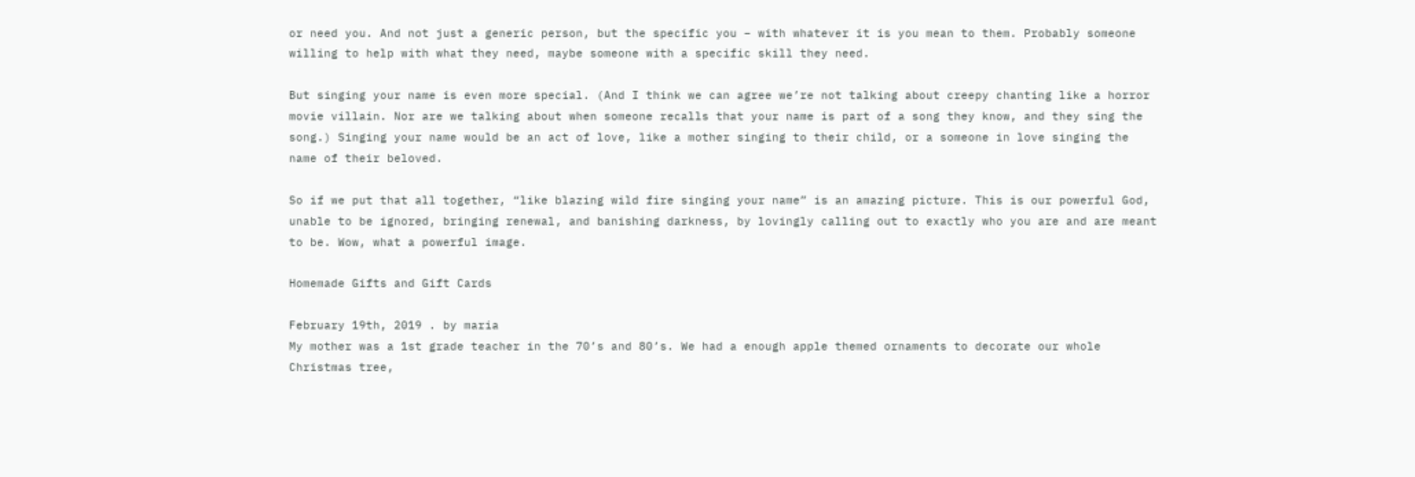or need you. And not just a generic person, but the specific you – with whatever it is you mean to them. Probably someone willing to help with what they need, maybe someone with a specific skill they need.

But singing your name is even more special. (And I think we can agree we’re not talking about creepy chanting like a horror movie villain. Nor are we talking about when someone recalls that your name is part of a song they know, and they sing the song.) Singing your name would be an act of love, like a mother singing to their child, or a someone in love singing the name of their beloved.

So if we put that all together, “like blazing wild fire singing your name” is an amazing picture. This is our powerful God, unable to be ignored, bringing renewal, and banishing darkness, by lovingly calling out to exactly who you are and are meant to be. Wow, what a powerful image.

Homemade Gifts and Gift Cards

February 19th, 2019 . by maria
My mother was a 1st grade teacher in the 70’s and 80’s. We had a enough apple themed ornaments to decorate our whole Christmas tree,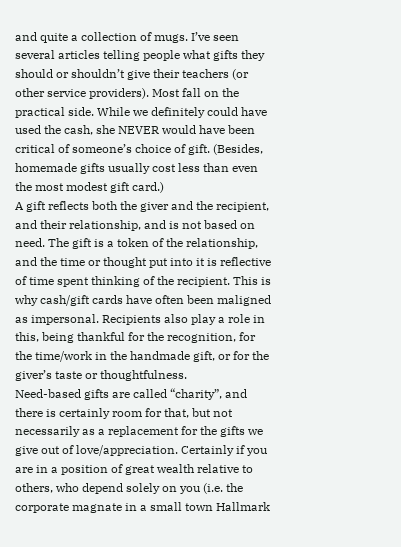and quite a collection of mugs. I’ve seen several articles telling people what gifts they should or shouldn’t give their teachers (or other service providers). Most fall on the practical side. While we definitely could have used the cash, she NEVER would have been critical of someone’s choice of gift. (Besides, homemade gifts usually cost less than even the most modest gift card.)
A gift reflects both the giver and the recipient, and their relationship, and is not based on need. The gift is a token of the relationship, and the time or thought put into it is reflective of time spent thinking of the recipient. This is why cash/gift cards have often been maligned as impersonal. Recipients also play a role in this, being thankful for the recognition, for the time/work in the handmade gift, or for the giver’s taste or thoughtfulness.
Need-based gifts are called “charity”, and there is certainly room for that, but not necessarily as a replacement for the gifts we give out of love/appreciation. Certainly if you are in a position of great wealth relative to others, who depend solely on you (i.e. the corporate magnate in a small town Hallmark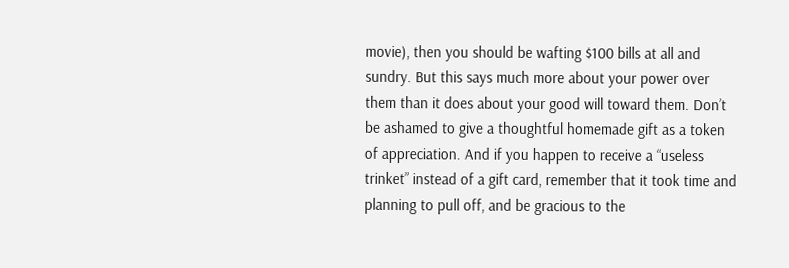movie), then you should be wafting $100 bills at all and sundry. But this says much more about your power over them than it does about your good will toward them. Don’t be ashamed to give a thoughtful homemade gift as a token of appreciation. And if you happen to receive a “useless trinket” instead of a gift card, remember that it took time and planning to pull off, and be gracious to the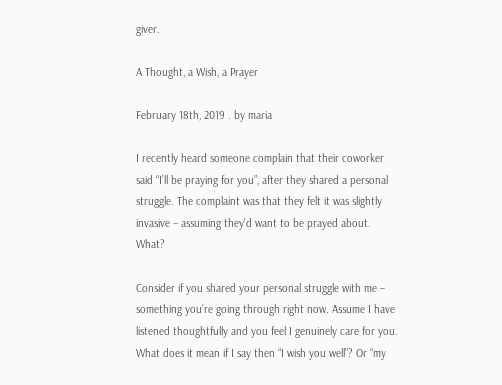giver.

A Thought, a Wish, a Prayer

February 18th, 2019 . by maria

I recently heard someone complain that their coworker said “I’ll be praying for you”, after they shared a personal struggle. The complaint was that they felt it was slightly invasive – assuming they’d want to be prayed about. What?

Consider if you shared your personal struggle with me – something you’re going through right now. Assume I have listened thoughtfully and you feel I genuinely care for you. What does it mean if I say then “I wish you well”? Or “my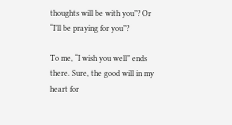thoughts will be with you”? Or “I’ll be praying for you”?

To me, “I wish you well” ends there. Sure, the good will in my heart for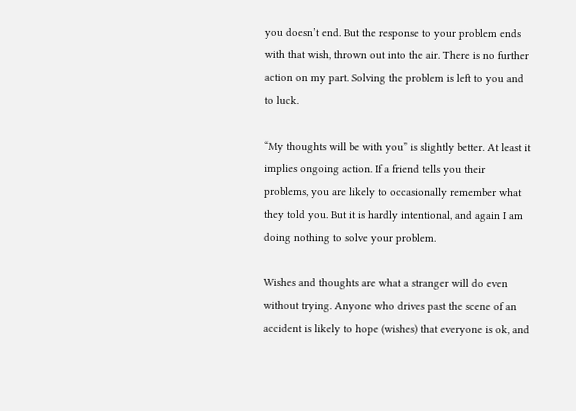you doesn’t end. But the response to your problem ends with that wish, thrown out into the air. There is no further action on my part. Solving the problem is left to you and to luck.

“My thoughts will be with you” is slightly better. At least it implies ongoing action. If a friend tells you their problems, you are likely to occasionally remember what they told you. But it is hardly intentional, and again I am doing nothing to solve your problem.

Wishes and thoughts are what a stranger will do even without trying. Anyone who drives past the scene of an accident is likely to hope (wishes) that everyone is ok, and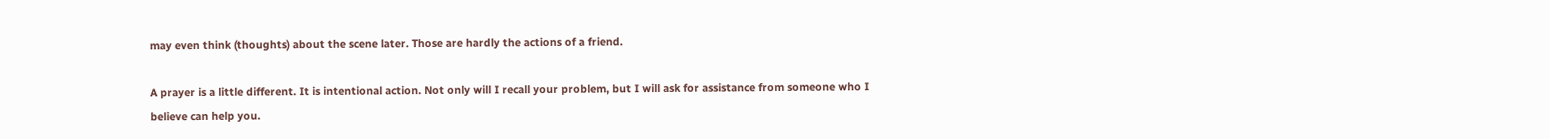may even think (thoughts) about the scene later. Those are hardly the actions of a friend.

A prayer is a little different. It is intentional action. Not only will I recall your problem, but I will ask for assistance from someone who I believe can help you.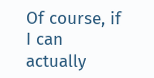Of course, if I can actually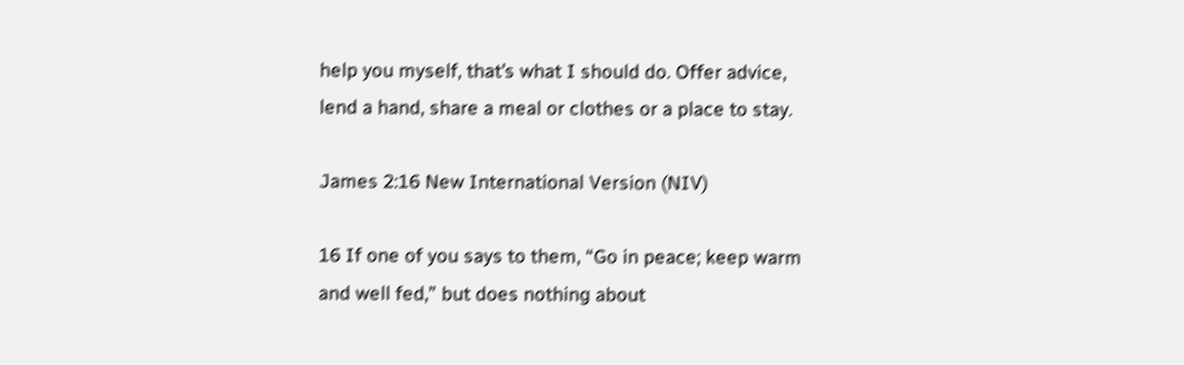help you myself, that’s what I should do. Offer advice, lend a hand, share a meal or clothes or a place to stay.

James 2:16 New International Version (NIV)

16 If one of you says to them, “Go in peace; keep warm and well fed,” but does nothing about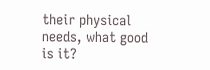their physical needs, what good is it?